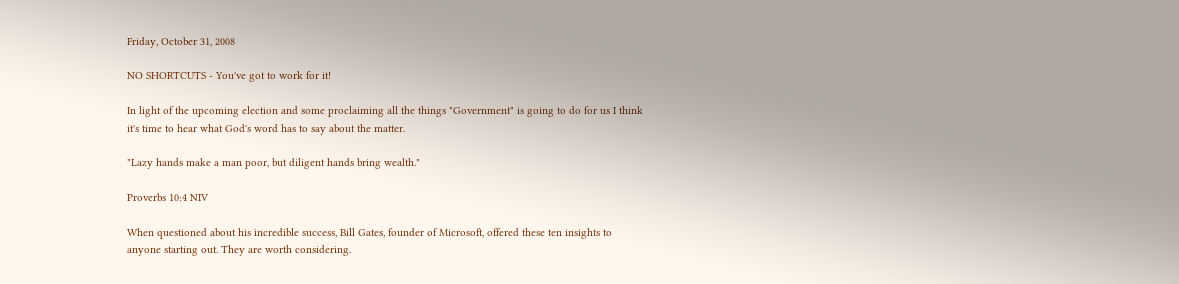Friday, October 31, 2008

NO SHORTCUTS - You've got to work for it!

In light of the upcoming election and some proclaiming all the things "Government" is going to do for us I think it's time to hear what God's word has to say about the matter.

"Lazy hands make a man poor, but diligent hands bring wealth."

Proverbs 10:4 NIV

When questioned about his incredible success, Bill Gates, founder of Microsoft, offered these ten insights to anyone starting out. They are worth considering.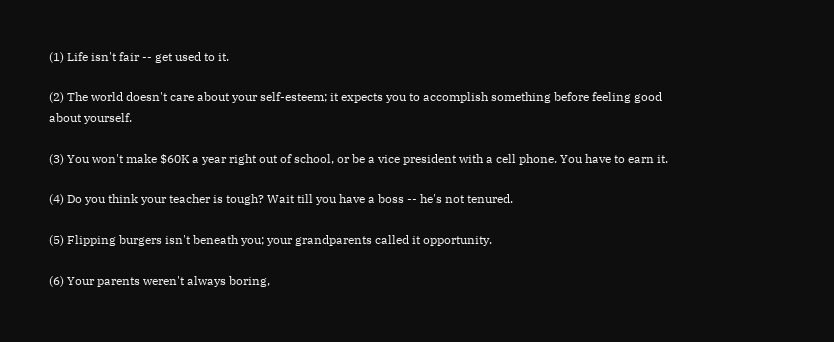(1) Life isn't fair -- get used to it.

(2) The world doesn't care about your self-esteem; it expects you to accomplish something before feeling good about yourself.

(3) You won't make $60K a year right out of school, or be a vice president with a cell phone. You have to earn it.

(4) Do you think your teacher is tough? Wait till you have a boss -- he's not tenured.

(5) Flipping burgers isn't beneath you; your grandparents called it opportunity.

(6) Your parents weren't always boring,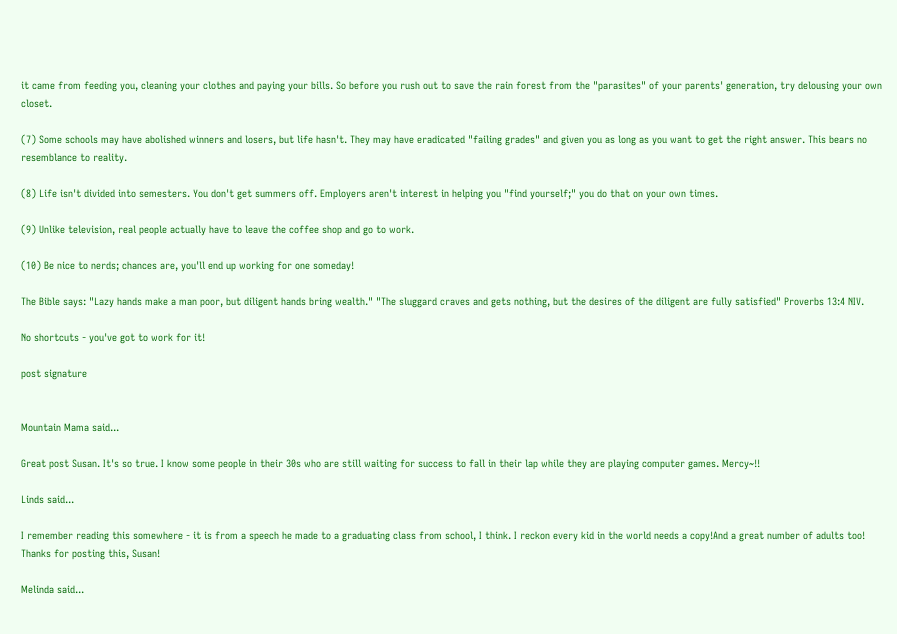it came from feeding you, cleaning your clothes and paying your bills. So before you rush out to save the rain forest from the "parasites" of your parents' generation, try delousing your own closet.

(7) Some schools may have abolished winners and losers, but life hasn't. They may have eradicated "failing grades" and given you as long as you want to get the right answer. This bears no resemblance to reality.

(8) Life isn't divided into semesters. You don't get summers off. Employers aren't interest in helping you "find yourself;" you do that on your own times.

(9) Unlike television, real people actually have to leave the coffee shop and go to work.

(10) Be nice to nerds; chances are, you'll end up working for one someday!

The Bible says: "Lazy hands make a man poor, but diligent hands bring wealth." "The sluggard craves and gets nothing, but the desires of the diligent are fully satisfied" Proverbs 13:4 NIV.

No shortcuts - you've got to work for it!

post signature


Mountain Mama said...

Great post Susan. It's so true. I know some people in their 30s who are still waiting for success to fall in their lap while they are playing computer games. Mercy~!!

Linds said...

I remember reading this somewhere - it is from a speech he made to a graduating class from school, I think. I reckon every kid in the world needs a copy!And a great number of adults too!
Thanks for posting this, Susan!

Melinda said...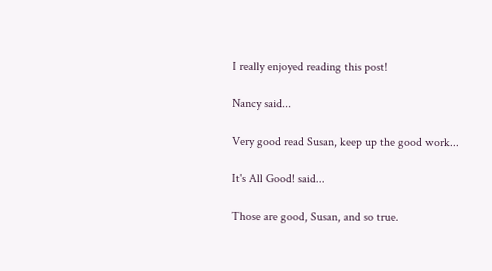I really enjoyed reading this post!

Nancy said...

Very good read Susan, keep up the good work...

It's All Good! said...

Those are good, Susan, and so true.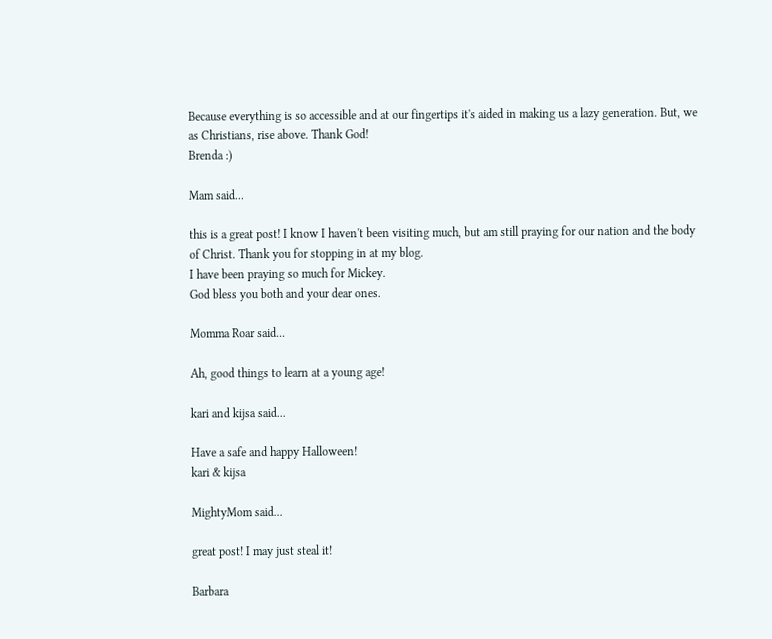Because everything is so accessible and at our fingertips it's aided in making us a lazy generation. But, we as Christians, rise above. Thank God!
Brenda :)

Mam said...

this is a great post! I know I haven't been visiting much, but am still praying for our nation and the body of Christ. Thank you for stopping in at my blog.
I have been praying so much for Mickey.
God bless you both and your dear ones.

Momma Roar said...

Ah, good things to learn at a young age!

kari and kijsa said...

Have a safe and happy Halloween!
kari & kijsa

MightyMom said...

great post! I may just steal it!

Barbara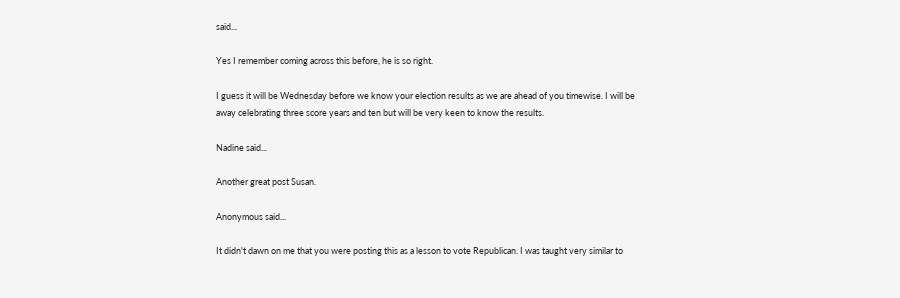said...

Yes I remember coming across this before, he is so right.

I guess it will be Wednesday before we know your election results as we are ahead of you timewise. I will be away celebrating three score years and ten but will be very keen to know the results.

Nadine said...

Another great post Susan.

Anonymous said...

It didn't dawn on me that you were posting this as a lesson to vote Republican. I was taught very similar to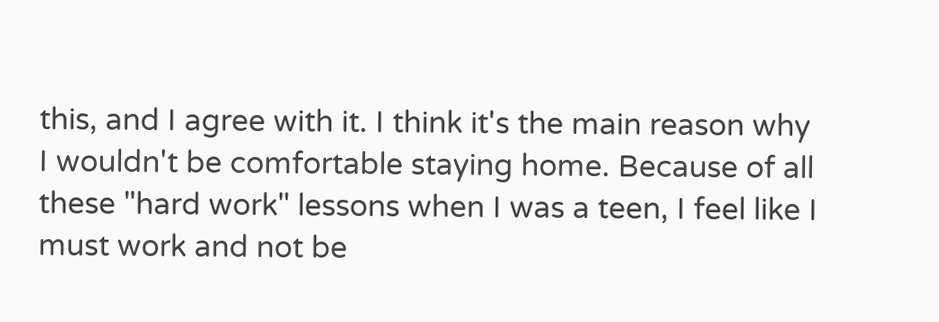this, and I agree with it. I think it's the main reason why I wouldn't be comfortable staying home. Because of all these "hard work" lessons when I was a teen, I feel like I must work and not be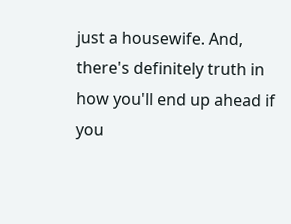just a housewife. And, there's definitely truth in how you'll end up ahead if you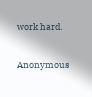work hard.

Anonymous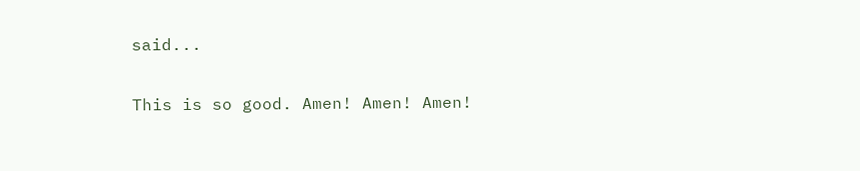said...

This is so good. Amen! Amen! Amen!